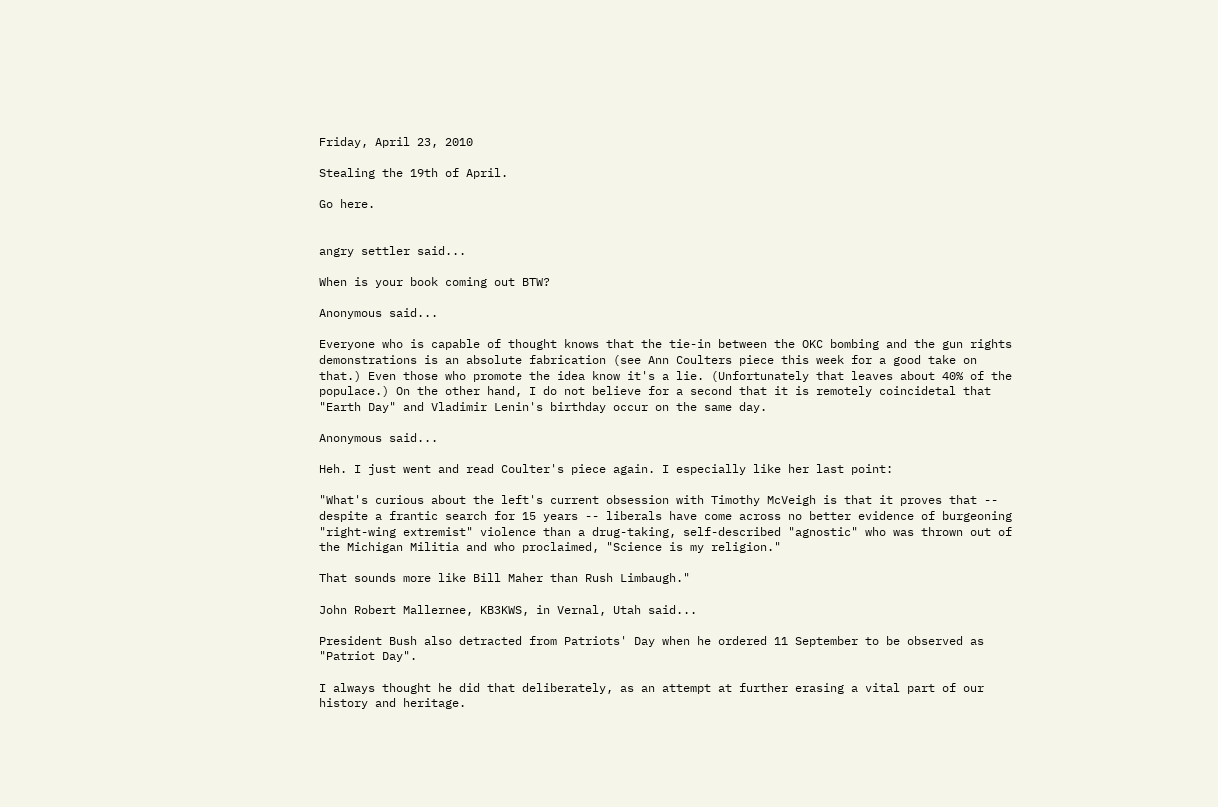Friday, April 23, 2010

Stealing the 19th of April.

Go here.


angry settler said...

When is your book coming out BTW?

Anonymous said...

Everyone who is capable of thought knows that the tie-in between the OKC bombing and the gun rights demonstrations is an absolute fabrication (see Ann Coulters piece this week for a good take on that.) Even those who promote the idea know it's a lie. (Unfortunately that leaves about 40% of the populace.) On the other hand, I do not believe for a second that it is remotely coincidetal that "Earth Day" and Vladimir Lenin's birthday occur on the same day.

Anonymous said...

Heh. I just went and read Coulter's piece again. I especially like her last point:

"What's curious about the left's current obsession with Timothy McVeigh is that it proves that -- despite a frantic search for 15 years -- liberals have come across no better evidence of burgeoning "right-wing extremist" violence than a drug-taking, self-described "agnostic" who was thrown out of the Michigan Militia and who proclaimed, "Science is my religion."

That sounds more like Bill Maher than Rush Limbaugh."

John Robert Mallernee, KB3KWS, in Vernal, Utah said...

President Bush also detracted from Patriots' Day when he ordered 11 September to be observed as "Patriot Day".

I always thought he did that deliberately, as an attempt at further erasing a vital part of our history and heritage.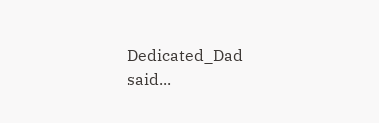Dedicated_Dad said...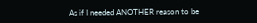As if I needed ANOTHER reason to be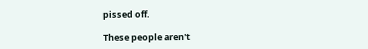pissed off.

These people aren't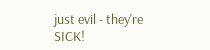just evil - they're SICK!